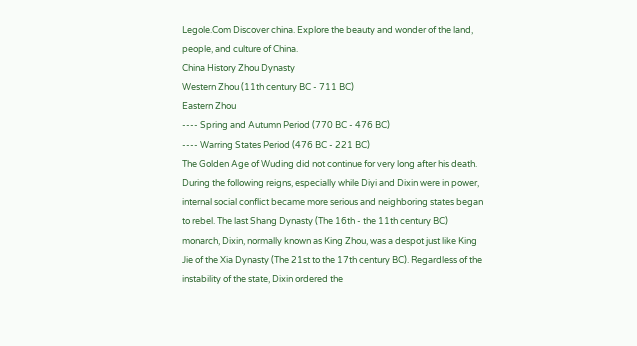Legole.Com Discover china. Explore the beauty and wonder of the land, people, and culture of China.
China History Zhou Dynasty
Western Zhou (11th century BC - 711 BC)
Eastern Zhou
---- Spring and Autumn Period (770 BC - 476 BC)
---- Warring States Period (476 BC - 221 BC)
The Golden Age of Wuding did not continue for very long after his death. During the following reigns, especially while Diyi and Dixin were in power, internal social conflict became more serious and neighboring states began to rebel. The last Shang Dynasty (The 16th - the 11th century BC) monarch, Dixin, normally known as King Zhou, was a despot just like King Jie of the Xia Dynasty (The 21st to the 17th century BC). Regardless of the instability of the state, Dixin ordered the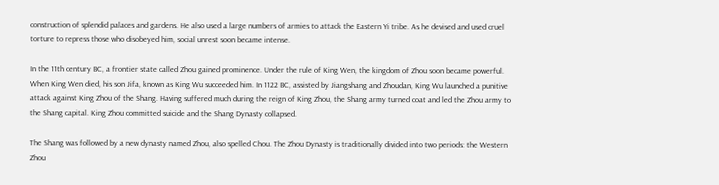construction of splendid palaces and gardens. He also used a large numbers of armies to attack the Eastern Yi tribe. As he devised and used cruel torture to repress those who disobeyed him, social unrest soon became intense.

In the 11th century BC, a frontier state called Zhou gained prominence. Under the rule of King Wen, the kingdom of Zhou soon became powerful. When King Wen died, his son Jifa, known as King Wu succeeded him. In 1122 BC, assisted by Jiangshang and Zhoudan, King Wu launched a punitive attack against King Zhou of the Shang. Having suffered much during the reign of King Zhou, the Shang army turned coat and led the Zhou army to the Shang capital. King Zhou committed suicide and the Shang Dynasty collapsed.

The Shang was followed by a new dynasty named Zhou, also spelled Chou. The Zhou Dynasty is traditionally divided into two periods: the Western Zhou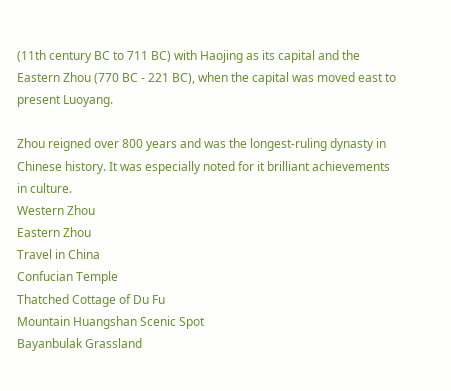(11th century BC to 711 BC) with Haojing as its capital and the Eastern Zhou (770 BC - 221 BC), when the capital was moved east to present Luoyang.

Zhou reigned over 800 years and was the longest-ruling dynasty in Chinese history. It was especially noted for it brilliant achievements in culture.
Western Zhou
Eastern Zhou
Travel in China
Confucian Temple
Thatched Cottage of Du Fu
Mountain Huangshan Scenic Spot
Bayanbulak Grassland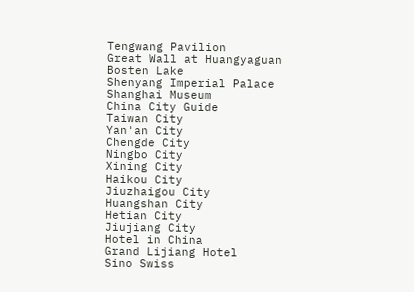Tengwang Pavilion
Great Wall at Huangyaguan
Bosten Lake
Shenyang Imperial Palace
Shanghai Museum
China City Guide
Taiwan City
Yan'an City
Chengde City
Ningbo City
Xining City
Haikou City
Jiuzhaigou City
Huangshan City
Hetian City
Jiujiang City
Hotel in China
Grand Lijiang Hotel
Sino Swiss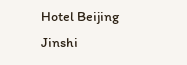Hotel Beijing
Jinshi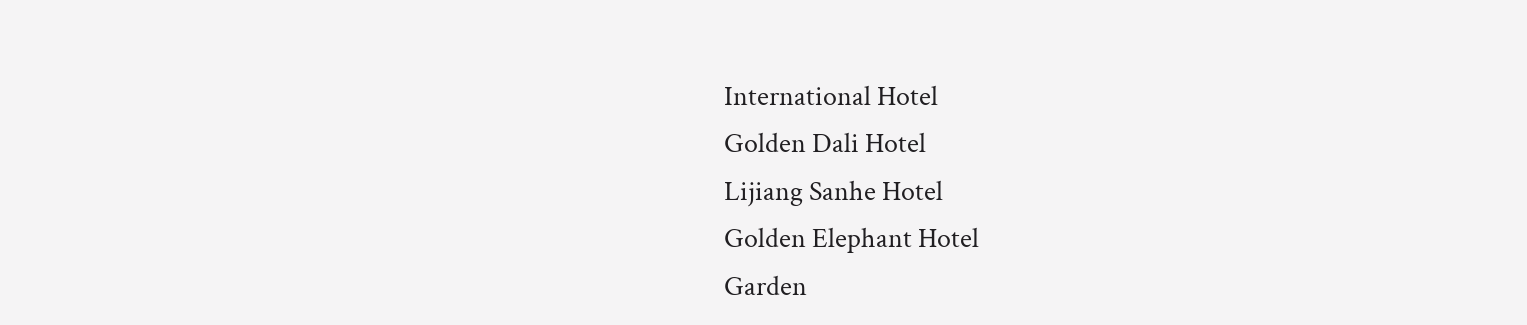International Hotel
Golden Dali Hotel
Lijiang Sanhe Hotel
Golden Elephant Hotel
Garden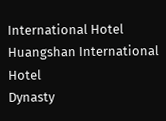International Hotel
Huangshan International Hotel
Dynasty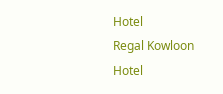Hotel
Regal Kowloon Hotel